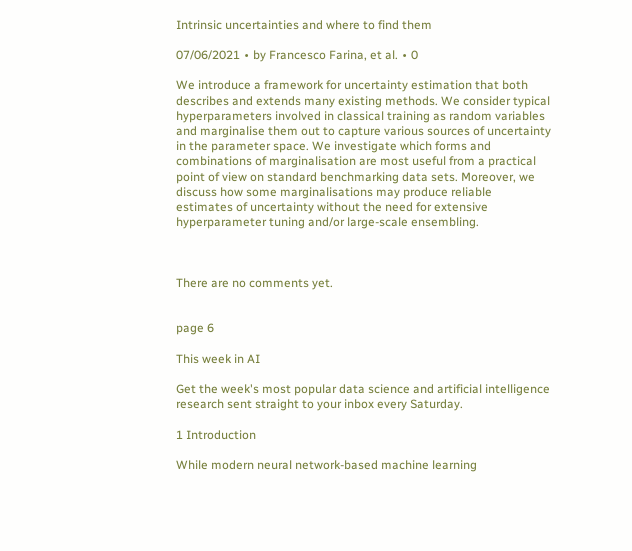Intrinsic uncertainties and where to find them

07/06/2021 ∙ by Francesco Farina, et al. ∙ 0

We introduce a framework for uncertainty estimation that both describes and extends many existing methods. We consider typical hyperparameters involved in classical training as random variables and marginalise them out to capture various sources of uncertainty in the parameter space. We investigate which forms and combinations of marginalisation are most useful from a practical point of view on standard benchmarking data sets. Moreover, we discuss how some marginalisations may produce reliable estimates of uncertainty without the need for extensive hyperparameter tuning and/or large-scale ensembling.



There are no comments yet.


page 6

This week in AI

Get the week's most popular data science and artificial intelligence research sent straight to your inbox every Saturday.

1 Introduction

While modern neural network-based machine learning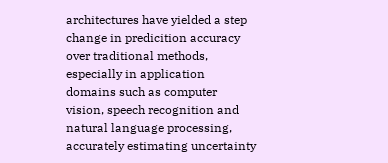architectures have yielded a step change in predicition accuracy over traditional methods, especially in application domains such as computer vision, speech recognition and natural language processing, accurately estimating uncertainty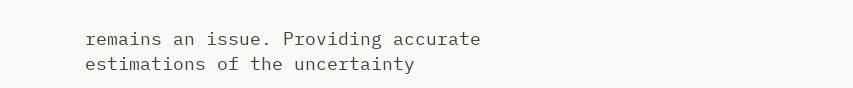remains an issue. Providing accurate estimations of the uncertainty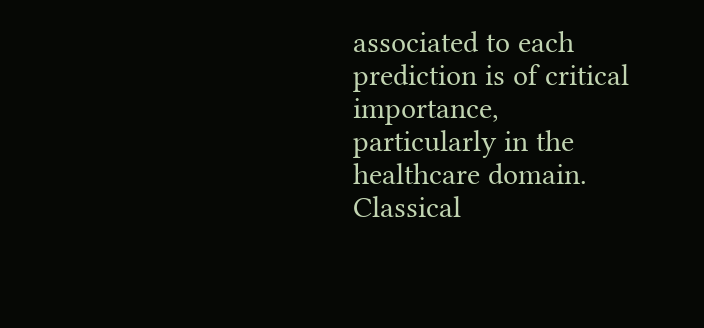associated to each prediction is of critical importance, particularly in the healthcare domain. Classical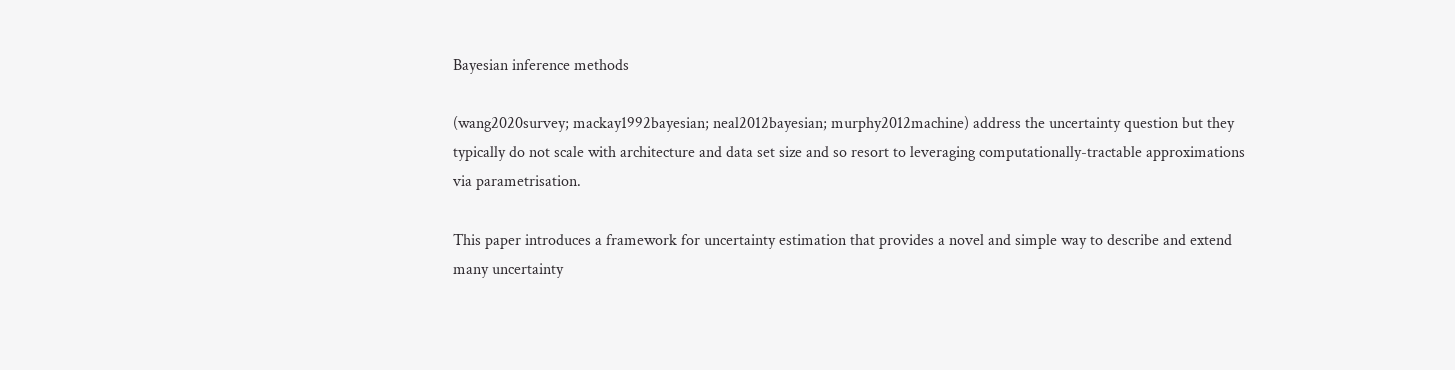Bayesian inference methods

(wang2020survey; mackay1992bayesian; neal2012bayesian; murphy2012machine) address the uncertainty question but they typically do not scale with architecture and data set size and so resort to leveraging computationally-tractable approximations via parametrisation.

This paper introduces a framework for uncertainty estimation that provides a novel and simple way to describe and extend many uncertainty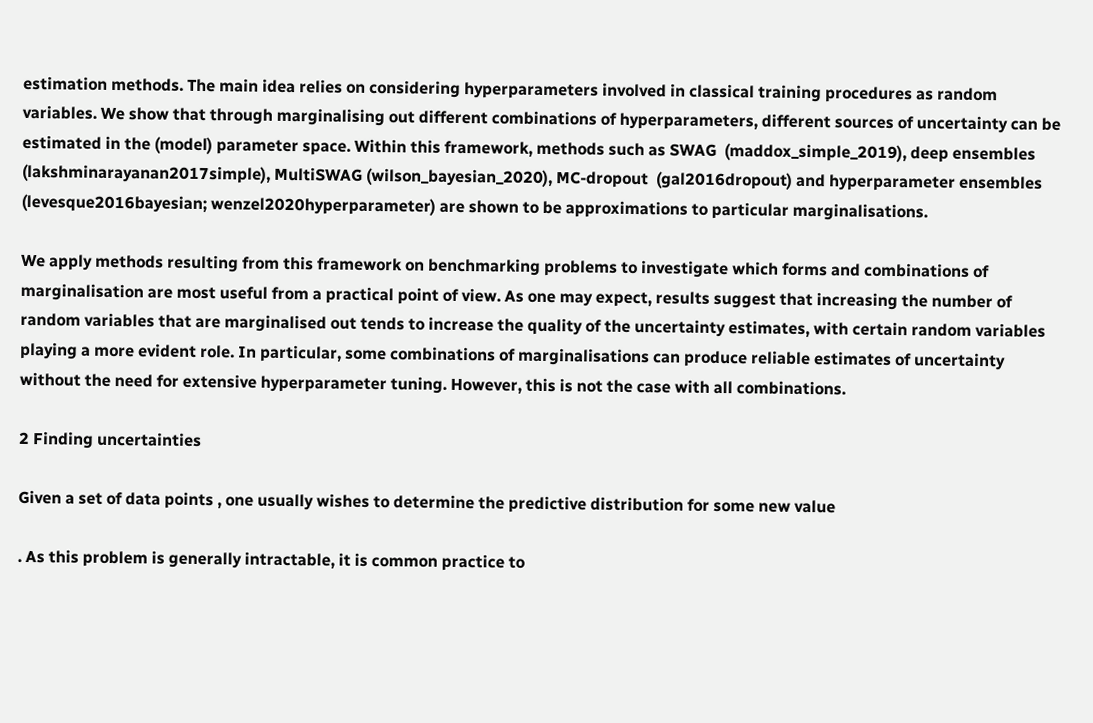estimation methods. The main idea relies on considering hyperparameters involved in classical training procedures as random variables. We show that through marginalising out different combinations of hyperparameters, different sources of uncertainty can be estimated in the (model) parameter space. Within this framework, methods such as SWAG  (maddox_simple_2019), deep ensembles  (lakshminarayanan2017simple), MultiSWAG (wilson_bayesian_2020), MC-dropout  (gal2016dropout) and hyperparameter ensembles  (levesque2016bayesian; wenzel2020hyperparameter) are shown to be approximations to particular marginalisations.

We apply methods resulting from this framework on benchmarking problems to investigate which forms and combinations of marginalisation are most useful from a practical point of view. As one may expect, results suggest that increasing the number of random variables that are marginalised out tends to increase the quality of the uncertainty estimates, with certain random variables playing a more evident role. In particular, some combinations of marginalisations can produce reliable estimates of uncertainty without the need for extensive hyperparameter tuning. However, this is not the case with all combinations.

2 Finding uncertainties

Given a set of data points , one usually wishes to determine the predictive distribution for some new value

. As this problem is generally intractable, it is common practice to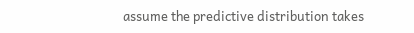assume the predictive distribution takes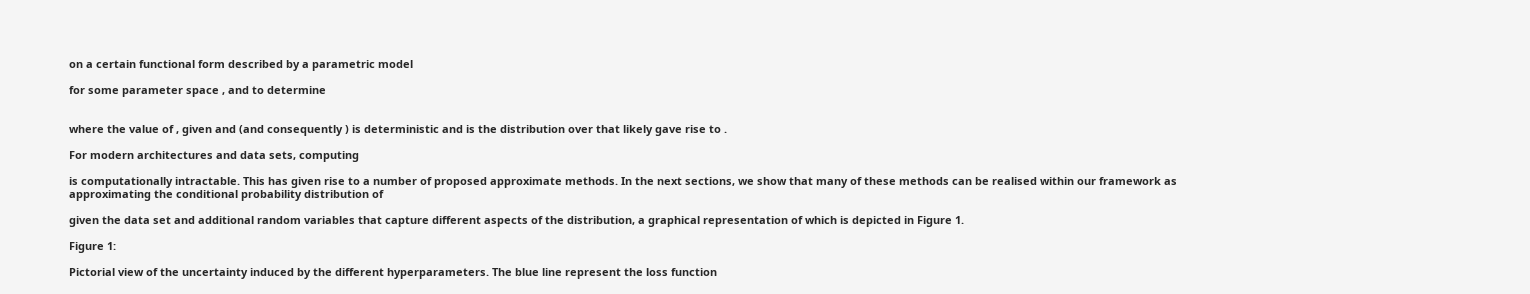on a certain functional form described by a parametric model

for some parameter space , and to determine


where the value of , given and (and consequently ) is deterministic and is the distribution over that likely gave rise to .

For modern architectures and data sets, computing

is computationally intractable. This has given rise to a number of proposed approximate methods. In the next sections, we show that many of these methods can be realised within our framework as approximating the conditional probability distribution of

given the data set and additional random variables that capture different aspects of the distribution, a graphical representation of which is depicted in Figure 1.

Figure 1:

Pictorial view of the uncertainty induced by the different hyperparameters. The blue line represent the loss function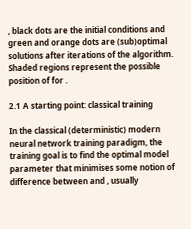, black dots are the initial conditions and green and orange dots are (sub)optimal solutions after iterations of the algorithm. Shaded regions represent the possible position of for .

2.1 A starting point: classical training

In the classical (deterministic) modern neural network training paradigm, the training goal is to find the optimal model parameter that minimises some notion of difference between and , usually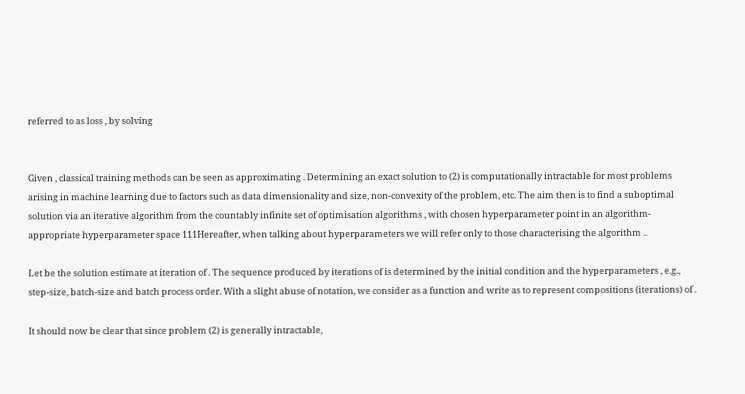referred to as loss , by solving


Given , classical training methods can be seen as approximating . Determining an exact solution to (2) is computationally intractable for most problems arising in machine learning due to factors such as data dimensionality and size, non-convexity of the problem, etc. The aim then is to find a suboptimal solution via an iterative algorithm from the countably infinite set of optimisation algorithms , with chosen hyperparameter point in an algorithm-appropriate hyperparameter space 111Hereafter, when talking about hyperparameters we will refer only to those characterising the algorithm ..

Let be the solution estimate at iteration of . The sequence produced by iterations of is determined by the initial condition and the hyperparameters , e.g., step-size, batch-size and batch process order. With a slight abuse of notation, we consider as a function and write as to represent compositions (iterations) of .

It should now be clear that since problem (2) is generally intractable,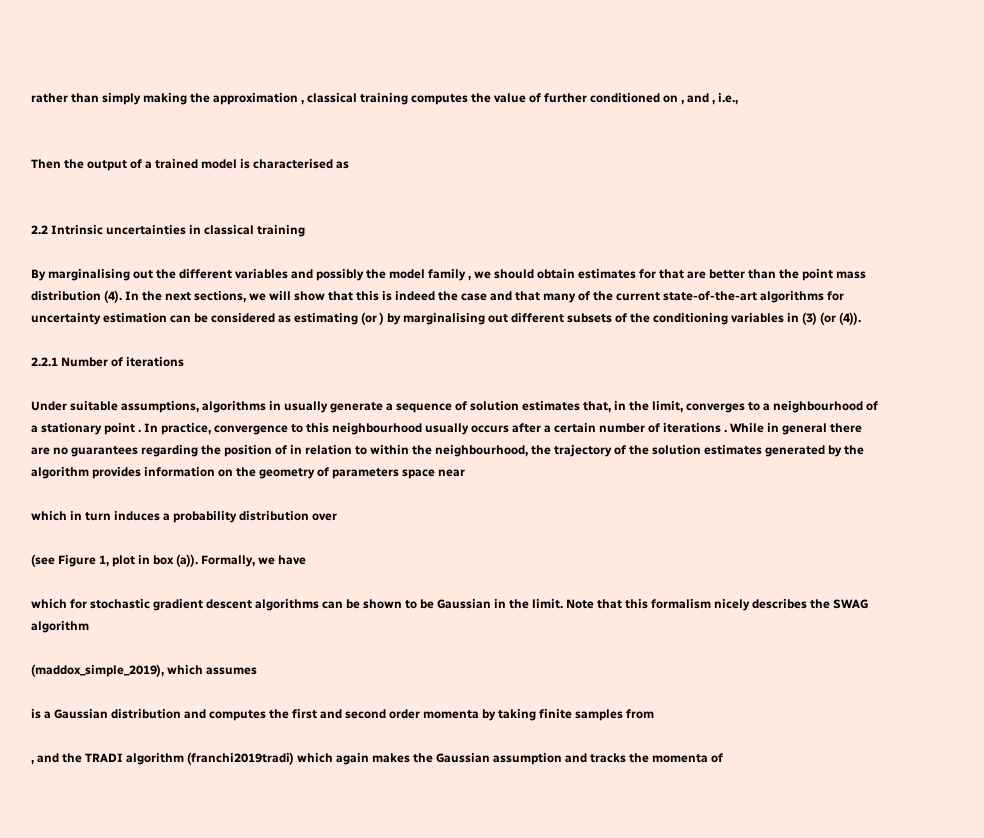rather than simply making the approximation , classical training computes the value of further conditioned on , and , i.e.,


Then the output of a trained model is characterised as


2.2 Intrinsic uncertainties in classical training

By marginalising out the different variables and possibly the model family , we should obtain estimates for that are better than the point mass distribution (4). In the next sections, we will show that this is indeed the case and that many of the current state-of-the-art algorithms for uncertainty estimation can be considered as estimating (or ) by marginalising out different subsets of the conditioning variables in (3) (or (4)).

2.2.1 Number of iterations

Under suitable assumptions, algorithms in usually generate a sequence of solution estimates that, in the limit, converges to a neighbourhood of a stationary point . In practice, convergence to this neighbourhood usually occurs after a certain number of iterations . While in general there are no guarantees regarding the position of in relation to within the neighbourhood, the trajectory of the solution estimates generated by the algorithm provides information on the geometry of parameters space near

which in turn induces a probability distribution over

(see Figure 1, plot in box (a)). Formally, we have

which for stochastic gradient descent algorithms can be shown to be Gaussian in the limit. Note that this formalism nicely describes the SWAG algorithm

(maddox_simple_2019), which assumes

is a Gaussian distribution and computes the first and second order momenta by taking finite samples from

, and the TRADI algorithm (franchi2019tradi) which again makes the Gaussian assumption and tracks the momenta of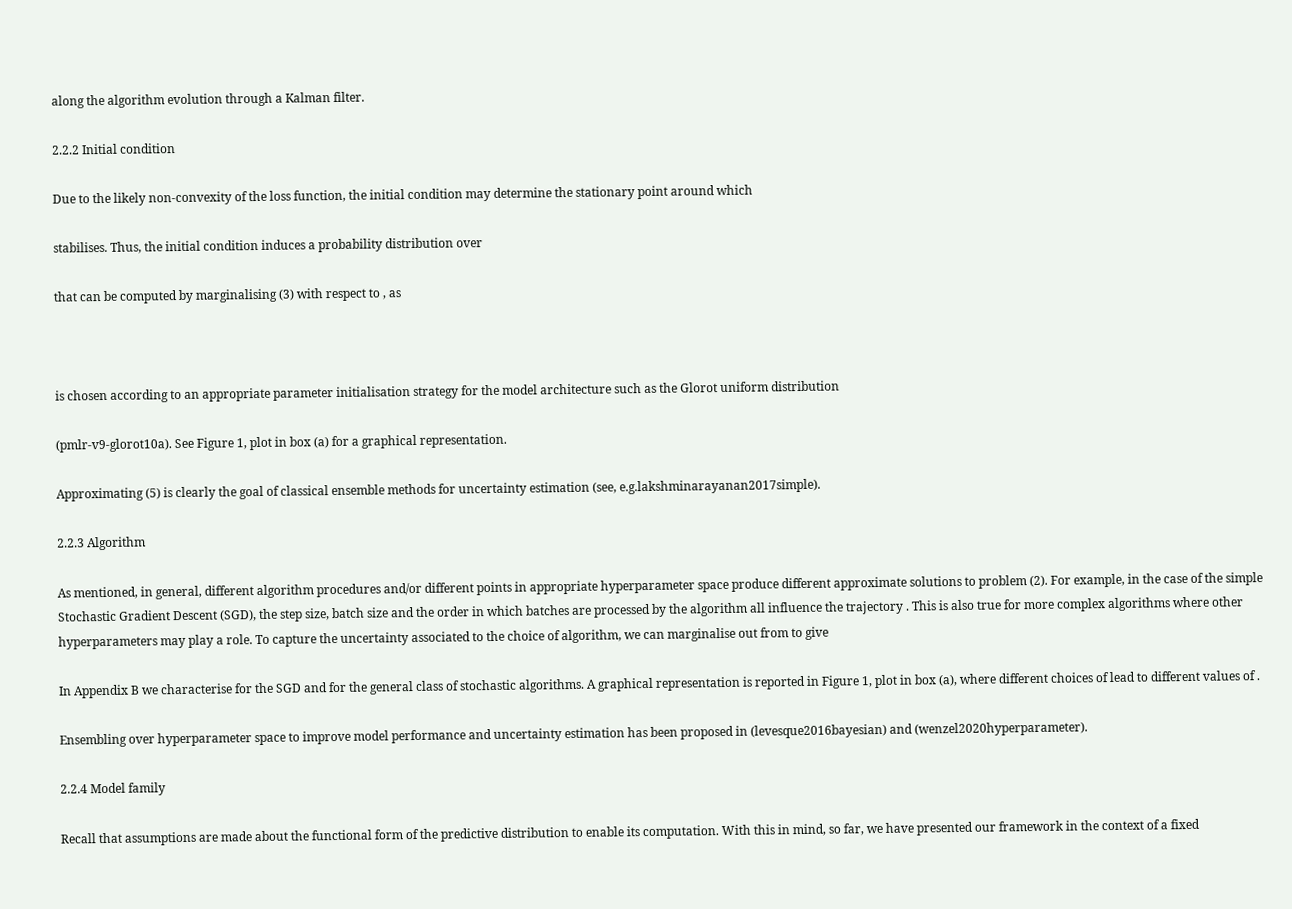along the algorithm evolution through a Kalman filter.

2.2.2 Initial condition

Due to the likely non-convexity of the loss function, the initial condition may determine the stationary point around which

stabilises. Thus, the initial condition induces a probability distribution over

that can be computed by marginalising (3) with respect to , as



is chosen according to an appropriate parameter initialisation strategy for the model architecture such as the Glorot uniform distribution

(pmlr-v9-glorot10a). See Figure 1, plot in box (a) for a graphical representation.

Approximating (5) is clearly the goal of classical ensemble methods for uncertainty estimation (see, e.g.lakshminarayanan2017simple).

2.2.3 Algorithm

As mentioned, in general, different algorithm procedures and/or different points in appropriate hyperparameter space produce different approximate solutions to problem (2). For example, in the case of the simple Stochastic Gradient Descent (SGD), the step size, batch size and the order in which batches are processed by the algorithm all influence the trajectory . This is also true for more complex algorithms where other hyperparameters may play a role. To capture the uncertainty associated to the choice of algorithm, we can marginalise out from to give

In Appendix B we characterise for the SGD and for the general class of stochastic algorithms. A graphical representation is reported in Figure 1, plot in box (a), where different choices of lead to different values of .

Ensembling over hyperparameter space to improve model performance and uncertainty estimation has been proposed in (levesque2016bayesian) and (wenzel2020hyperparameter).

2.2.4 Model family

Recall that assumptions are made about the functional form of the predictive distribution to enable its computation. With this in mind, so far, we have presented our framework in the context of a fixed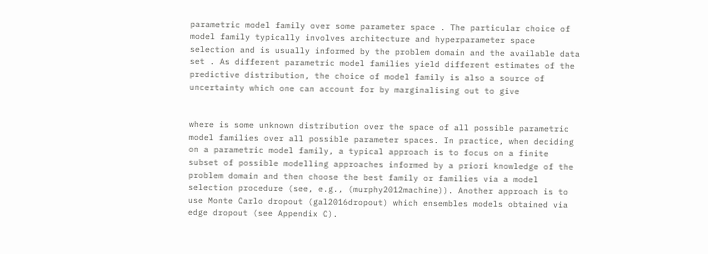parametric model family over some parameter space . The particular choice of model family typically involves architecture and hyperparameter space selection and is usually informed by the problem domain and the available data set . As different parametric model families yield different estimates of the predictive distribution, the choice of model family is also a source of uncertainty which one can account for by marginalising out to give


where is some unknown distribution over the space of all possible parametric model families over all possible parameter spaces. In practice, when deciding on a parametric model family, a typical approach is to focus on a finite subset of possible modelling approaches informed by a priori knowledge of the problem domain and then choose the best family or families via a model selection procedure (see, e.g., (murphy2012machine)). Another approach is to use Monte Carlo dropout (gal2016dropout) which ensembles models obtained via edge dropout (see Appendix C).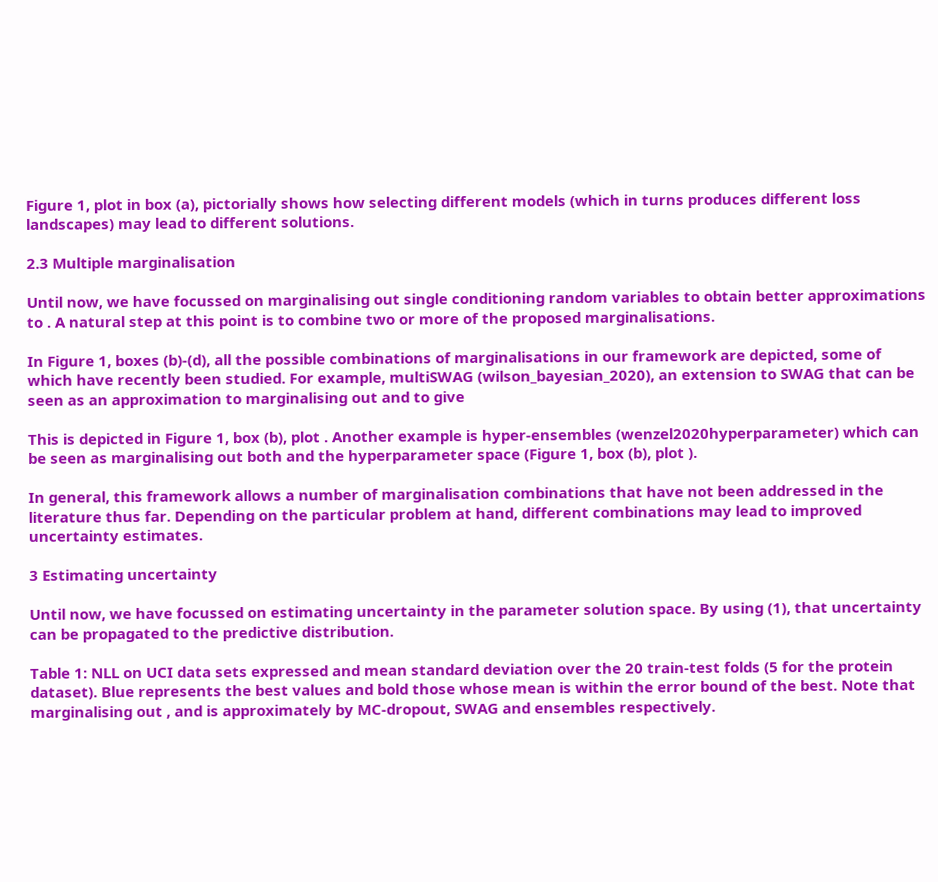Figure 1, plot in box (a), pictorially shows how selecting different models (which in turns produces different loss landscapes) may lead to different solutions.

2.3 Multiple marginalisation

Until now, we have focussed on marginalising out single conditioning random variables to obtain better approximations to . A natural step at this point is to combine two or more of the proposed marginalisations.

In Figure 1, boxes (b)-(d), all the possible combinations of marginalisations in our framework are depicted, some of which have recently been studied. For example, multiSWAG (wilson_bayesian_2020), an extension to SWAG that can be seen as an approximation to marginalising out and to give

This is depicted in Figure 1, box (b), plot . Another example is hyper-ensembles (wenzel2020hyperparameter) which can be seen as marginalising out both and the hyperparameter space (Figure 1, box (b), plot ).

In general, this framework allows a number of marginalisation combinations that have not been addressed in the literature thus far. Depending on the particular problem at hand, different combinations may lead to improved uncertainty estimates.

3 Estimating uncertainty

Until now, we have focussed on estimating uncertainty in the parameter solution space. By using (1), that uncertainty can be propagated to the predictive distribution.

Table 1: NLL on UCI data sets expressed and mean standard deviation over the 20 train-test folds (5 for the protein dataset). Blue represents the best values and bold those whose mean is within the error bound of the best. Note that marginalising out , and is approximately by MC-dropout, SWAG and ensembles respectively.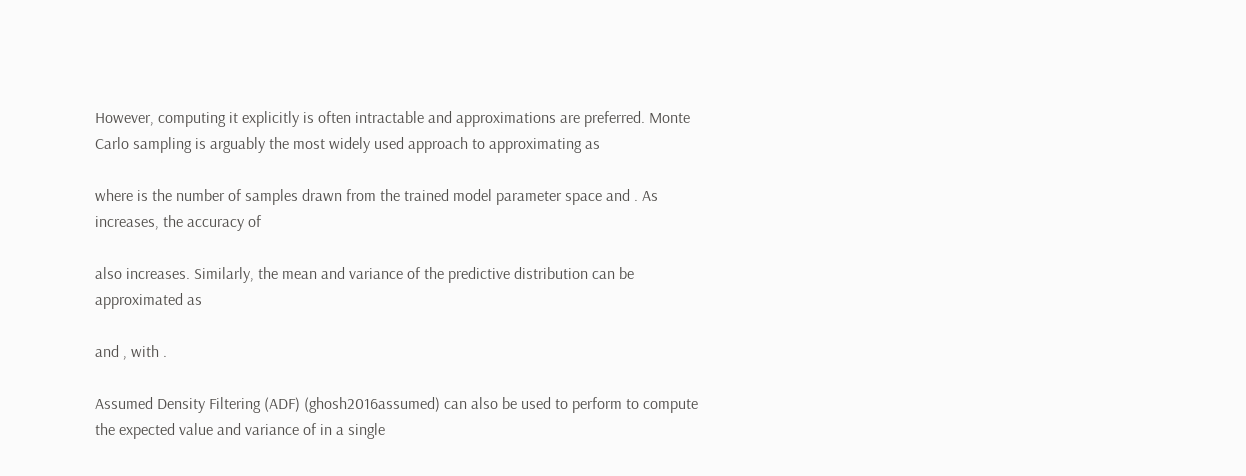However, computing it explicitly is often intractable and approximations are preferred. Monte Carlo sampling is arguably the most widely used approach to approximating as

where is the number of samples drawn from the trained model parameter space and . As increases, the accuracy of

also increases. Similarly, the mean and variance of the predictive distribution can be approximated as

and , with .

Assumed Density Filtering (ADF) (ghosh2016assumed) can also be used to perform to compute the expected value and variance of in a single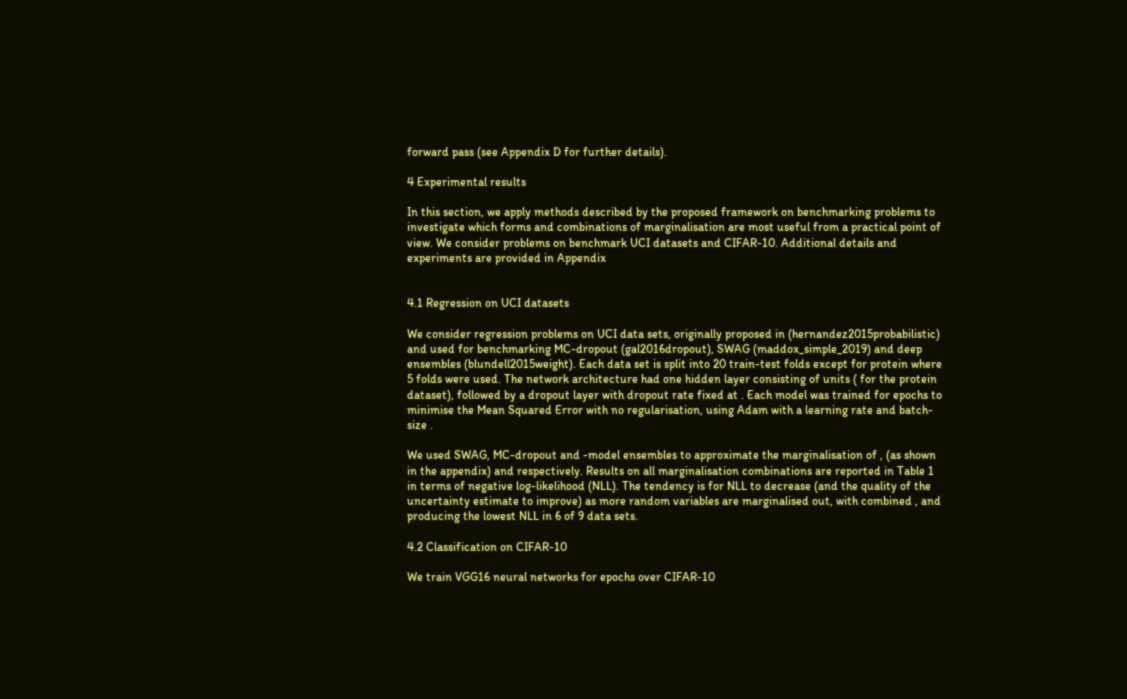forward pass (see Appendix D for further details).

4 Experimental results

In this section, we apply methods described by the proposed framework on benchmarking problems to investigate which forms and combinations of marginalisation are most useful from a practical point of view. We consider problems on benchmark UCI datasets and CIFAR-10. Additional details and experiments are provided in Appendix


4.1 Regression on UCI datasets

We consider regression problems on UCI data sets, originally proposed in (hernandez2015probabilistic) and used for benchmarking MC-dropout (gal2016dropout), SWAG (maddox_simple_2019) and deep ensembles (blundell2015weight). Each data set is split into 20 train-test folds except for protein where 5 folds were used. The network architecture had one hidden layer consisting of units ( for the protein dataset), followed by a dropout layer with dropout rate fixed at . Each model was trained for epochs to minimise the Mean Squared Error with no regularisation, using Adam with a learning rate and batch-size .

We used SWAG, MC-dropout and -model ensembles to approximate the marginalisation of , (as shown in the appendix) and respectively. Results on all marginalisation combinations are reported in Table 1 in terms of negative log-likelihood (NLL). The tendency is for NLL to decrease (and the quality of the uncertainty estimate to improve) as more random variables are marginalised out, with combined , and producing the lowest NLL in 6 of 9 data sets.

4.2 Classification on CIFAR-10

We train VGG16 neural networks for epochs over CIFAR-10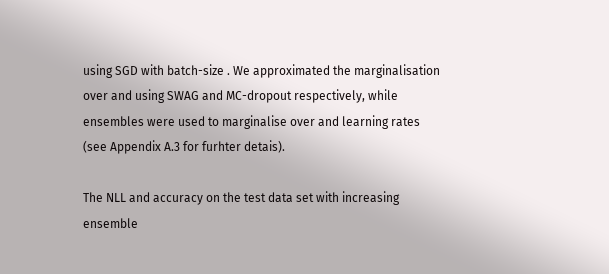using SGD with batch-size . We approximated the marginalisation over and using SWAG and MC-dropout respectively, while ensembles were used to marginalise over and learning rates (see Appendix A.3 for furhter detais).

The NLL and accuracy on the test data set with increasing ensemble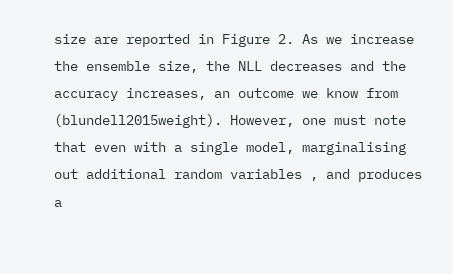size are reported in Figure 2. As we increase the ensemble size, the NLL decreases and the accuracy increases, an outcome we know from (blundell2015weight). However, one must note that even with a single model, marginalising out additional random variables , and produces a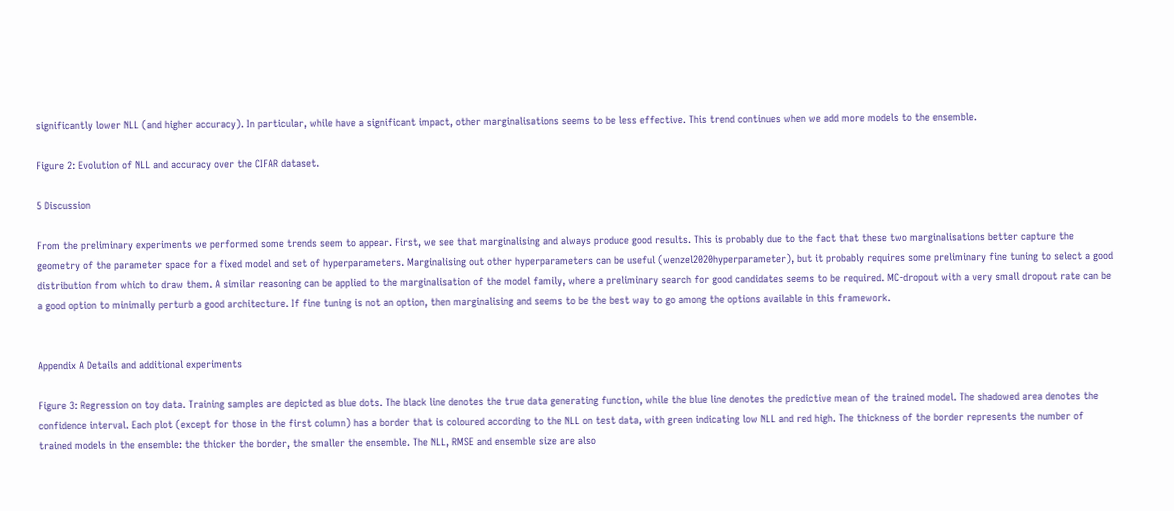significantly lower NLL (and higher accuracy). In particular, while have a significant impact, other marginalisations seems to be less effective. This trend continues when we add more models to the ensemble.

Figure 2: Evolution of NLL and accuracy over the CIFAR dataset.

5 Discussion

From the preliminary experiments we performed some trends seem to appear. First, we see that marginalising and always produce good results. This is probably due to the fact that these two marginalisations better capture the geometry of the parameter space for a fixed model and set of hyperparameters. Marginalising out other hyperparameters can be useful (wenzel2020hyperparameter), but it probably requires some preliminary fine tuning to select a good distribution from which to draw them. A similar reasoning can be applied to the marginalisation of the model family, where a preliminary search for good candidates seems to be required. MC-dropout with a very small dropout rate can be a good option to minimally perturb a good architecture. If fine tuning is not an option, then marginalising and seems to be the best way to go among the options available in this framework.


Appendix A Details and additional experiments

Figure 3: Regression on toy data. Training samples are depicted as blue dots. The black line denotes the true data generating function, while the blue line denotes the predictive mean of the trained model. The shadowed area denotes the confidence interval. Each plot (except for those in the first column) has a border that is coloured according to the NLL on test data, with green indicating low NLL and red high. The thickness of the border represents the number of trained models in the ensemble: the thicker the border, the smaller the ensemble. The NLL, RMSE and ensemble size are also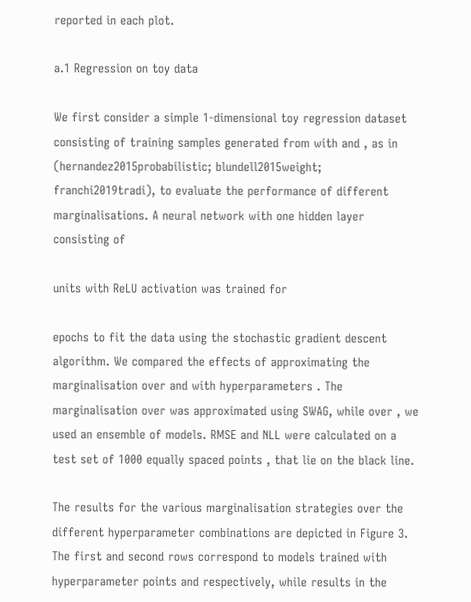reported in each plot.

a.1 Regression on toy data

We first consider a simple 1-dimensional toy regression dataset consisting of training samples generated from with and , as in (hernandez2015probabilistic; blundell2015weight; franchi2019tradi), to evaluate the performance of different marginalisations. A neural network with one hidden layer consisting of

units with ReLU activation was trained for

epochs to fit the data using the stochastic gradient descent algorithm. We compared the effects of approximating the marginalisation over and with hyperparameters . The marginalisation over was approximated using SWAG, while over , we used an ensemble of models. RMSE and NLL were calculated on a test set of 1000 equally spaced points , that lie on the black line.

The results for the various marginalisation strategies over the different hyperparameter combinations are depicted in Figure 3. The first and second rows correspond to models trained with hyperparameter points and respectively, while results in the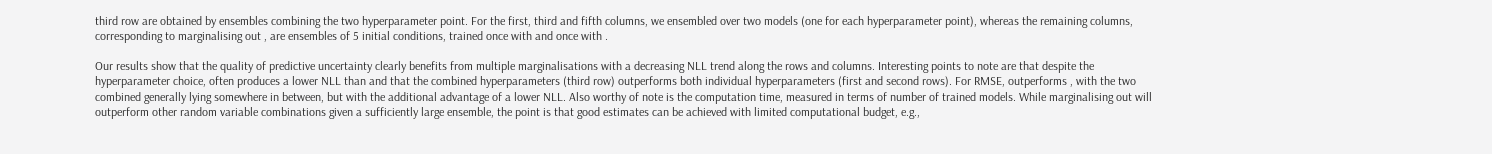third row are obtained by ensembles combining the two hyperparameter point. For the first, third and fifth columns, we ensembled over two models (one for each hyperparameter point), whereas the remaining columns, corresponding to marginalising out , are ensembles of 5 initial conditions, trained once with and once with .

Our results show that the quality of predictive uncertainty clearly benefits from multiple marginalisations with a decreasing NLL trend along the rows and columns. Interesting points to note are that despite the hyperparameter choice, often produces a lower NLL than and that the combined hyperparameters (third row) outperforms both individual hyperparameters (first and second rows). For RMSE, outperforms , with the two combined generally lying somewhere in between, but with the additional advantage of a lower NLL. Also worthy of note is the computation time, measured in terms of number of trained models. While marginalising out will outperform other random variable combinations given a sufficiently large ensemble, the point is that good estimates can be achieved with limited computational budget, e.g.,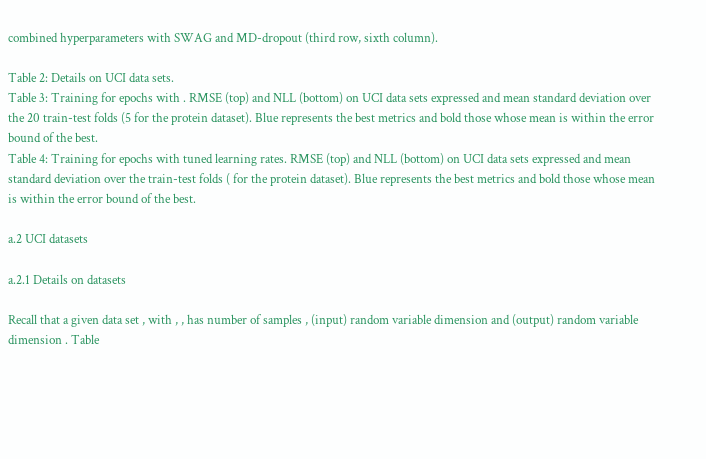combined hyperparameters with SWAG and MD-dropout (third row, sixth column).

Table 2: Details on UCI data sets.
Table 3: Training for epochs with . RMSE (top) and NLL (bottom) on UCI data sets expressed and mean standard deviation over the 20 train-test folds (5 for the protein dataset). Blue represents the best metrics and bold those whose mean is within the error bound of the best.
Table 4: Training for epochs with tuned learning rates. RMSE (top) and NLL (bottom) on UCI data sets expressed and mean standard deviation over the train-test folds ( for the protein dataset). Blue represents the best metrics and bold those whose mean is within the error bound of the best.

a.2 UCI datasets

a.2.1 Details on datasets

Recall that a given data set , with , , has number of samples , (input) random variable dimension and (output) random variable dimension . Table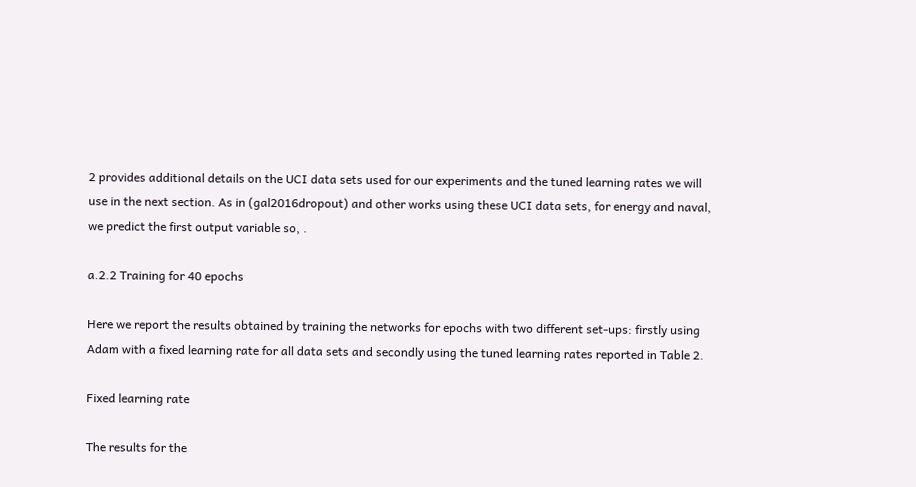2 provides additional details on the UCI data sets used for our experiments and the tuned learning rates we will use in the next section. As in (gal2016dropout) and other works using these UCI data sets, for energy and naval, we predict the first output variable so, .

a.2.2 Training for 40 epochs

Here we report the results obtained by training the networks for epochs with two different set-ups: firstly using Adam with a fixed learning rate for all data sets and secondly using the tuned learning rates reported in Table 2.

Fixed learning rate

The results for the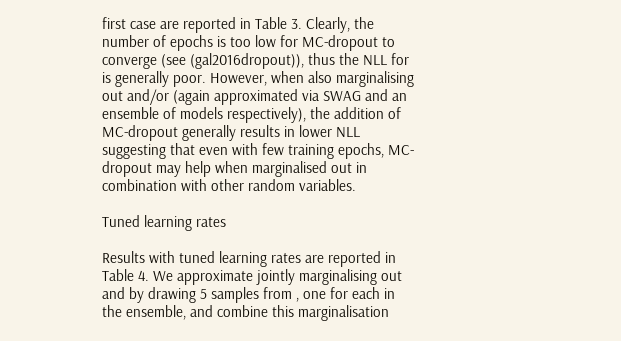first case are reported in Table 3. Clearly, the number of epochs is too low for MC-dropout to converge (see (gal2016dropout)), thus the NLL for is generally poor. However, when also marginalising out and/or (again approximated via SWAG and an ensemble of models respectively), the addition of MC-dropout generally results in lower NLL suggesting that even with few training epochs, MC-dropout may help when marginalised out in combination with other random variables.

Tuned learning rates

Results with tuned learning rates are reported in Table 4. We approximate jointly marginalising out and by drawing 5 samples from , one for each in the ensemble, and combine this marginalisation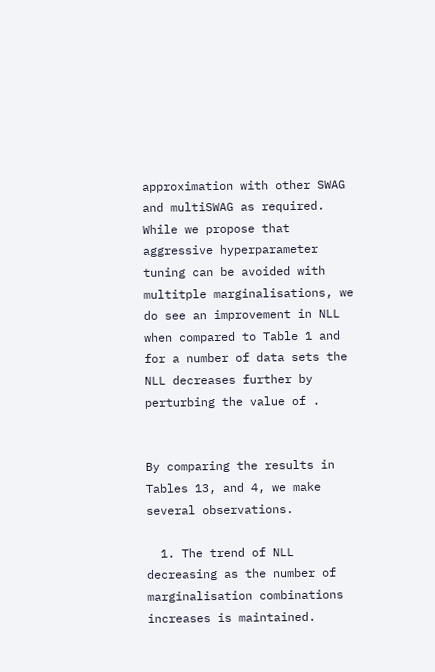approximation with other SWAG and multiSWAG as required. While we propose that aggressive hyperparameter tuning can be avoided with multitple marginalisations, we do see an improvement in NLL when compared to Table 1 and for a number of data sets the NLL decreases further by perturbing the value of .


By comparing the results in Tables 13, and 4, we make several observations.

  1. The trend of NLL decreasing as the number of marginalisation combinations increases is maintained.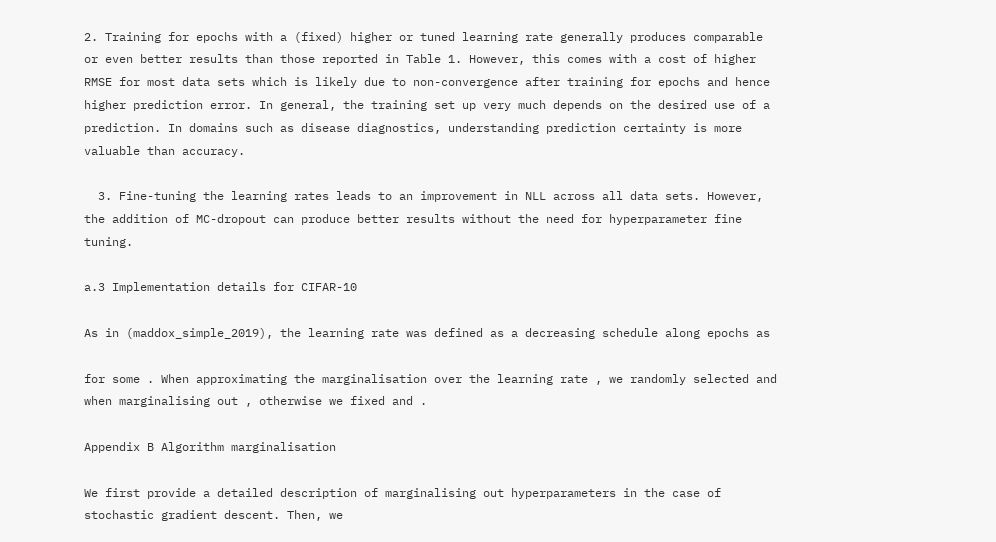2. Training for epochs with a (fixed) higher or tuned learning rate generally produces comparable or even better results than those reported in Table 1. However, this comes with a cost of higher RMSE for most data sets which is likely due to non-convergence after training for epochs and hence higher prediction error. In general, the training set up very much depends on the desired use of a prediction. In domains such as disease diagnostics, understanding prediction certainty is more valuable than accuracy.

  3. Fine-tuning the learning rates leads to an improvement in NLL across all data sets. However, the addition of MC-dropout can produce better results without the need for hyperparameter fine tuning.

a.3 Implementation details for CIFAR-10

As in (maddox_simple_2019), the learning rate was defined as a decreasing schedule along epochs as

for some . When approximating the marginalisation over the learning rate , we randomly selected and when marginalising out , otherwise we fixed and .

Appendix B Algorithm marginalisation

We first provide a detailed description of marginalising out hyperparameters in the case of stochastic gradient descent. Then, we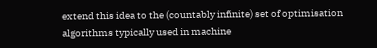extend this idea to the (countably infinite) set of optimisation algorithms typically used in machine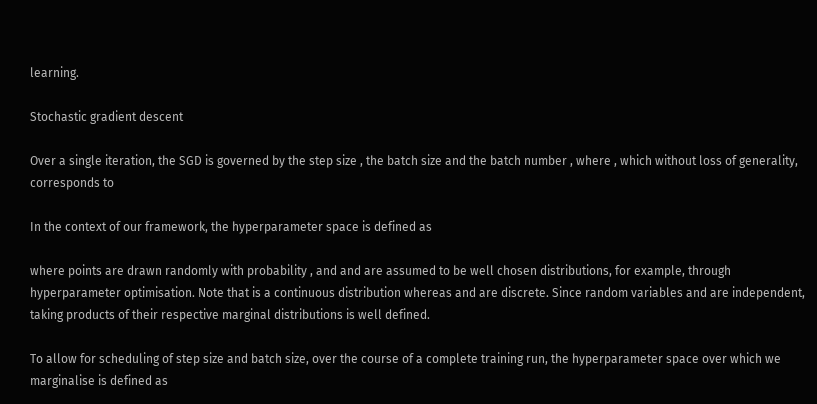learning.

Stochastic gradient descent

Over a single iteration, the SGD is governed by the step size , the batch size and the batch number , where , which without loss of generality, corresponds to

In the context of our framework, the hyperparameter space is defined as

where points are drawn randomly with probability , and and are assumed to be well chosen distributions, for example, through hyperparameter optimisation. Note that is a continuous distribution whereas and are discrete. Since random variables and are independent, taking products of their respective marginal distributions is well defined.

To allow for scheduling of step size and batch size, over the course of a complete training run, the hyperparameter space over which we marginalise is defined as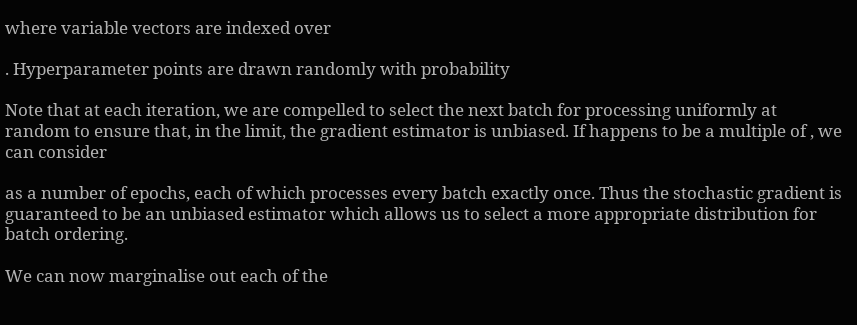where variable vectors are indexed over

. Hyperparameter points are drawn randomly with probability

Note that at each iteration, we are compelled to select the next batch for processing uniformly at random to ensure that, in the limit, the gradient estimator is unbiased. If happens to be a multiple of , we can consider

as a number of epochs, each of which processes every batch exactly once. Thus the stochastic gradient is guaranteed to be an unbiased estimator which allows us to select a more appropriate distribution for batch ordering.

We can now marginalise out each of the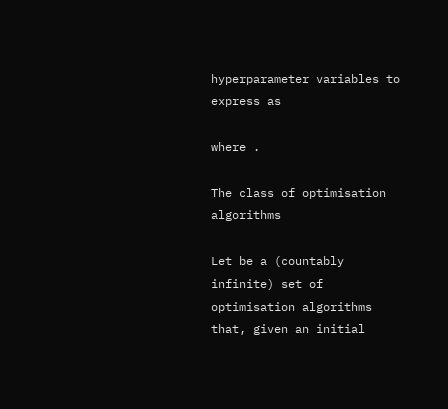hyperparameter variables to express as

where .

The class of optimisation algorithms

Let be a (countably infinite) set of optimisation algorithms that, given an initial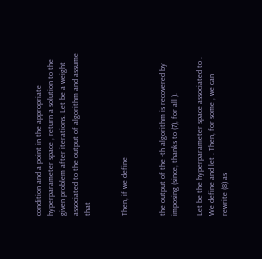condition and a point in the appropriate hyperparameter space , return a solution to the given problem after iterations. Let be a weight associated to the output of algorithm and assume that


Then, if we define


the output of the -th algorithm is recovered by imposing (since, thanks to (7), for all ).

Let be the hyperparameter space associated to . We define and let . Then, for some , we can rewrite (8) as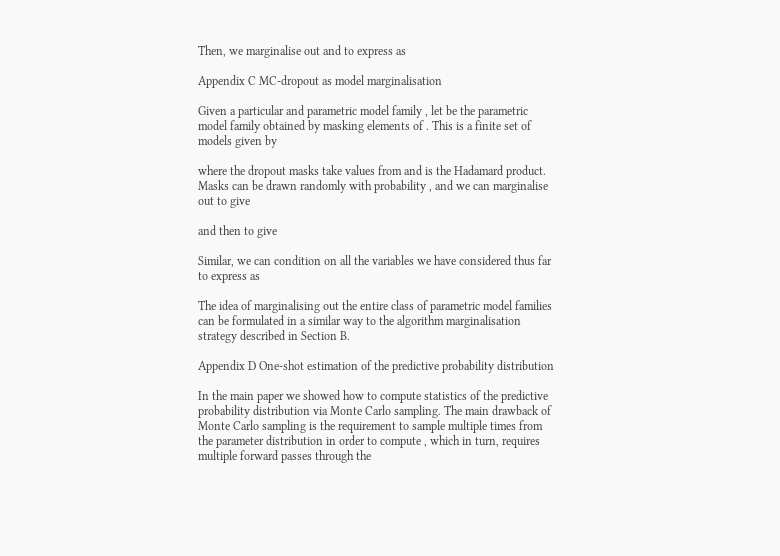Then, we marginalise out and to express as

Appendix C MC-dropout as model marginalisation

Given a particular and parametric model family , let be the parametric model family obtained by masking elements of . This is a finite set of models given by

where the dropout masks take values from and is the Hadamard product. Masks can be drawn randomly with probability , and we can marginalise out to give

and then to give

Similar, we can condition on all the variables we have considered thus far to express as

The idea of marginalising out the entire class of parametric model families can be formulated in a similar way to the algorithm marginalisation strategy described in Section B.

Appendix D One-shot estimation of the predictive probability distribution

In the main paper we showed how to compute statistics of the predictive probability distribution via Monte Carlo sampling. The main drawback of Monte Carlo sampling is the requirement to sample multiple times from the parameter distribution in order to compute , which in turn, requires multiple forward passes through the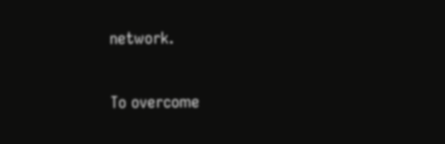network.

To overcome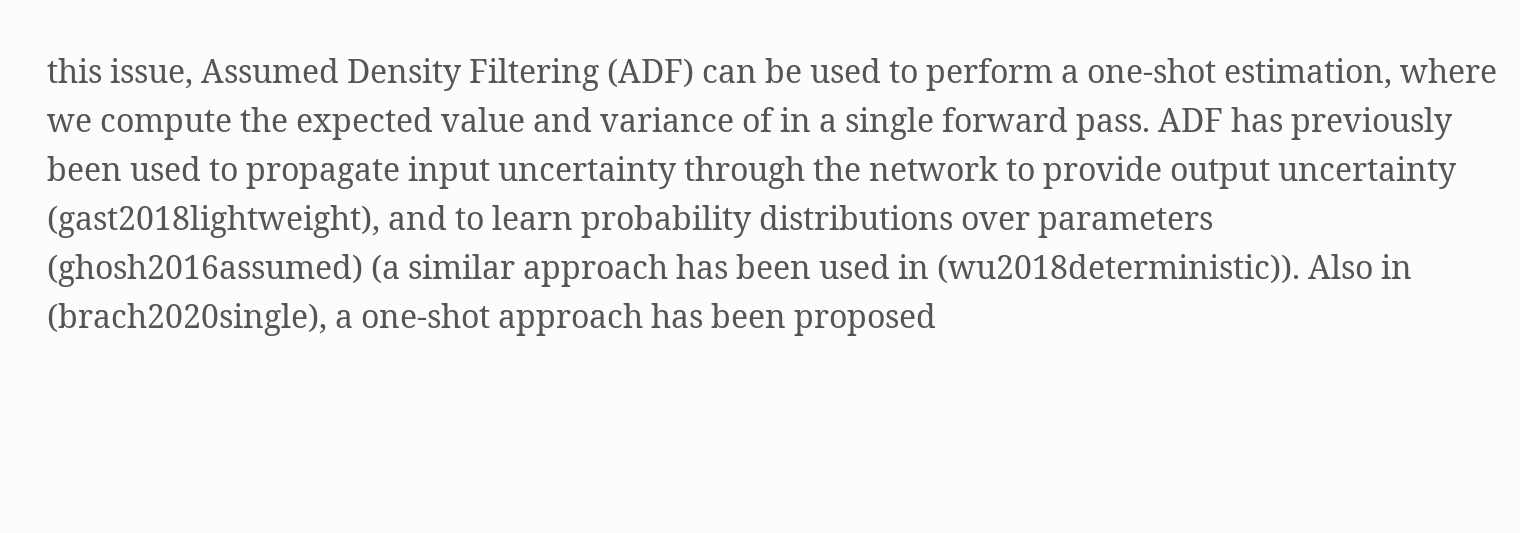this issue, Assumed Density Filtering (ADF) can be used to perform a one-shot estimation, where we compute the expected value and variance of in a single forward pass. ADF has previously been used to propagate input uncertainty through the network to provide output uncertainty (gast2018lightweight), and to learn probability distributions over parameters (ghosh2016assumed) (a similar approach has been used in (wu2018deterministic)). Also in (brach2020single), a one-shot approach has been proposed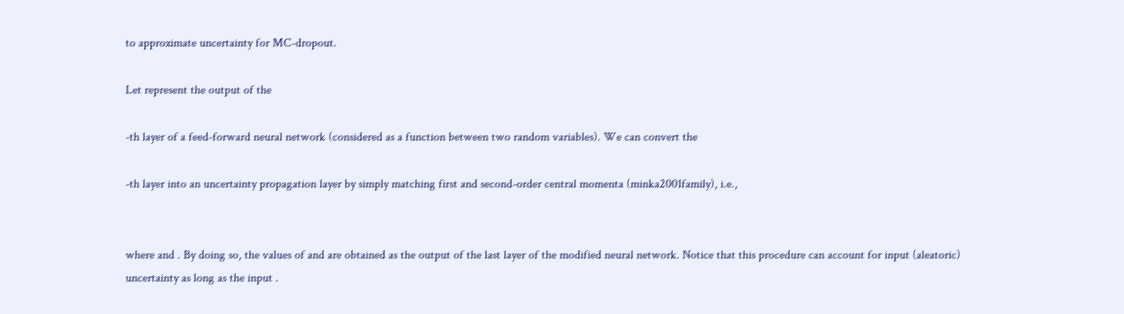to approximate uncertainty for MC-dropout.

Let represent the output of the

-th layer of a feed-forward neural network (considered as a function between two random variables). We can convert the

-th layer into an uncertainty propagation layer by simply matching first and second-order central momenta (minka2001family), i.e.,


where and . By doing so, the values of and are obtained as the output of the last layer of the modified neural network. Notice that this procedure can account for input (aleatoric) uncertainty as long as the input .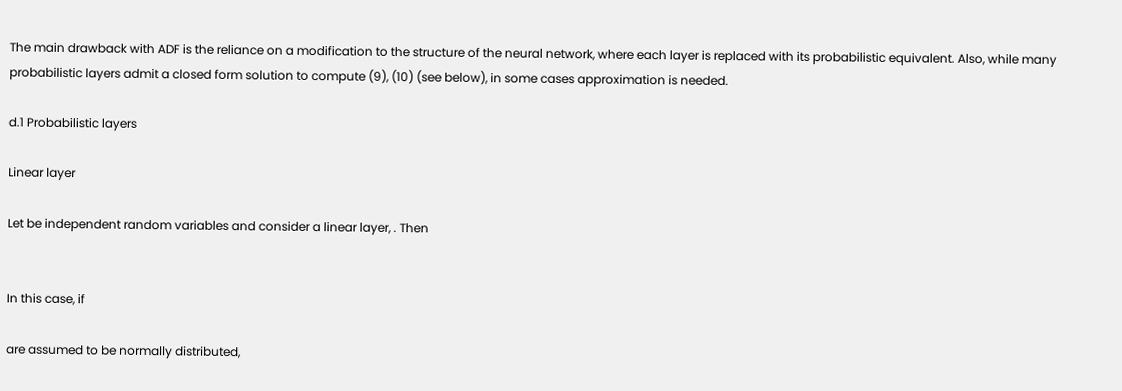The main drawback with ADF is the reliance on a modification to the structure of the neural network, where each layer is replaced with its probabilistic equivalent. Also, while many probabilistic layers admit a closed form solution to compute (9), (10) (see below), in some cases approximation is needed.

d.1 Probabilistic layers

Linear layer

Let be independent random variables and consider a linear layer, . Then


In this case, if

are assumed to be normally distributed,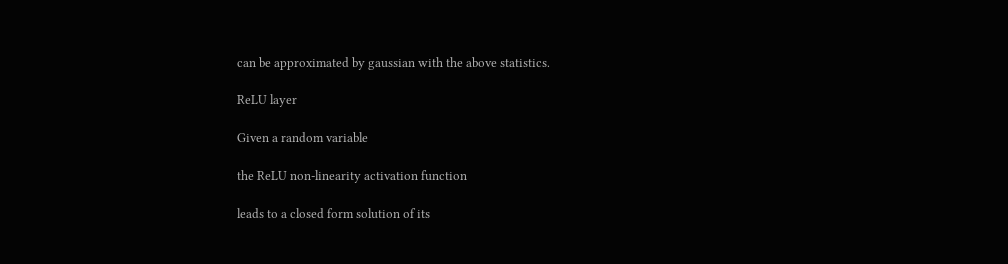can be approximated by gaussian with the above statistics.

ReLU layer

Given a random variable

the ReLU non-linearity activation function

leads to a closed form solution of its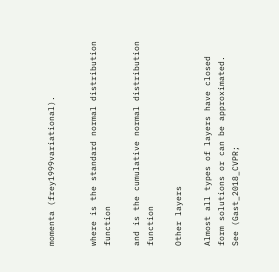momenta (frey1999variational).


where is the standard normal distribution function

and is the cumulative normal distribution function

Other layers

Almost all types of layers have closed form solutions or can be approximated. See (Gast_2018_CVPR;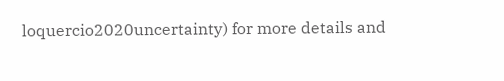loquercio2020uncertainty) for more details and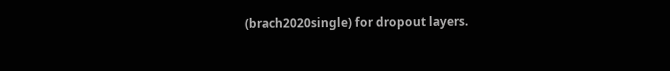(brach2020single) for dropout layers.